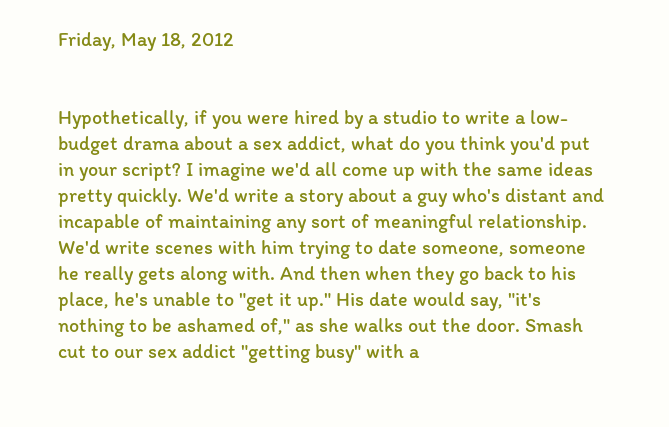Friday, May 18, 2012


Hypothetically, if you were hired by a studio to write a low-budget drama about a sex addict, what do you think you'd put in your script? I imagine we'd all come up with the same ideas pretty quickly. We'd write a story about a guy who's distant and incapable of maintaining any sort of meaningful relationship. We'd write scenes with him trying to date someone, someone he really gets along with. And then when they go back to his place, he's unable to "get it up." His date would say, "it's nothing to be ashamed of," as she walks out the door. Smash cut to our sex addict "getting busy" with a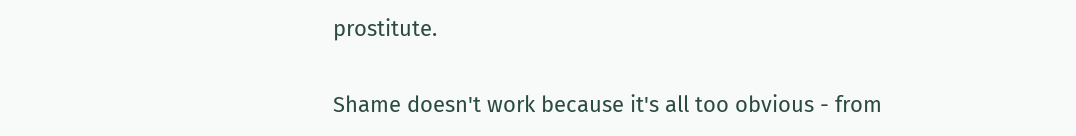prostitute.

Shame doesn't work because it's all too obvious - from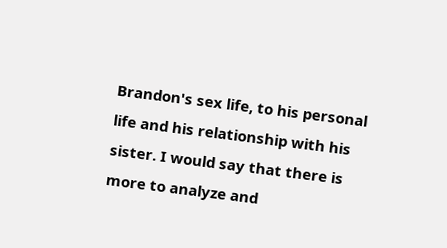Brandon's sex life, to his personal life and his relationship with his sister. I would say that there is more to analyze and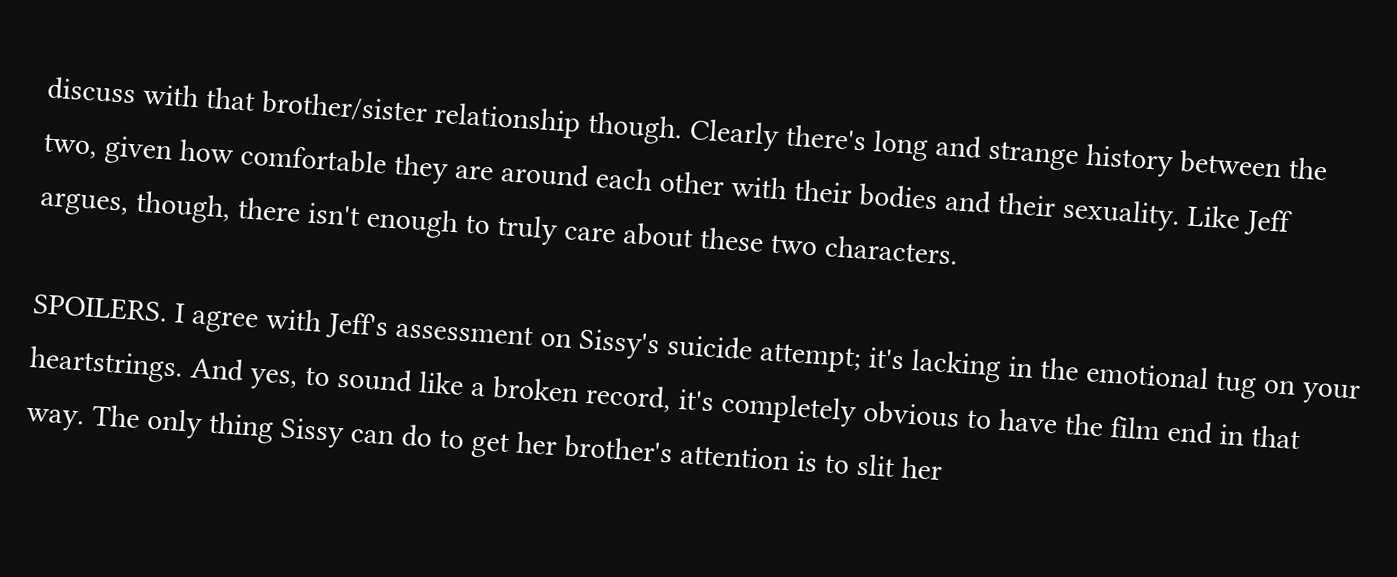discuss with that brother/sister relationship though. Clearly there's long and strange history between the two, given how comfortable they are around each other with their bodies and their sexuality. Like Jeff argues, though, there isn't enough to truly care about these two characters.

SPOILERS. I agree with Jeff's assessment on Sissy's suicide attempt; it's lacking in the emotional tug on your heartstrings. And yes, to sound like a broken record, it's completely obvious to have the film end in that way. The only thing Sissy can do to get her brother's attention is to slit her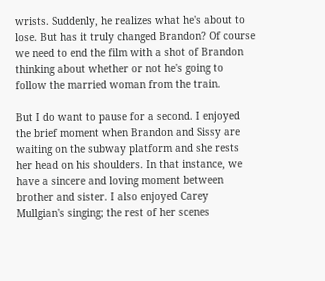wrists. Suddenly, he realizes what he's about to lose. But has it truly changed Brandon? Of course we need to end the film with a shot of Brandon thinking about whether or not he's going to follow the married woman from the train.

But I do want to pause for a second. I enjoyed the brief moment when Brandon and Sissy are waiting on the subway platform and she rests her head on his shoulders. In that instance, we have a sincere and loving moment between brother and sister. I also enjoyed Carey Mullgian's singing; the rest of her scenes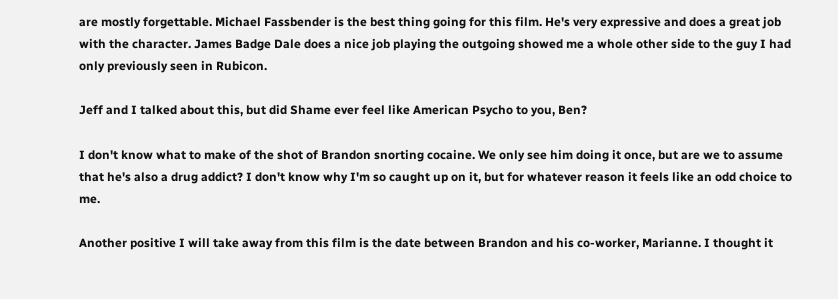are mostly forgettable. Michael Fassbender is the best thing going for this film. He's very expressive and does a great job with the character. James Badge Dale does a nice job playing the outgoing showed me a whole other side to the guy I had only previously seen in Rubicon.

Jeff and I talked about this, but did Shame ever feel like American Psycho to you, Ben?

I don't know what to make of the shot of Brandon snorting cocaine. We only see him doing it once, but are we to assume that he's also a drug addict? I don't know why I'm so caught up on it, but for whatever reason it feels like an odd choice to me.

Another positive I will take away from this film is the date between Brandon and his co-worker, Marianne. I thought it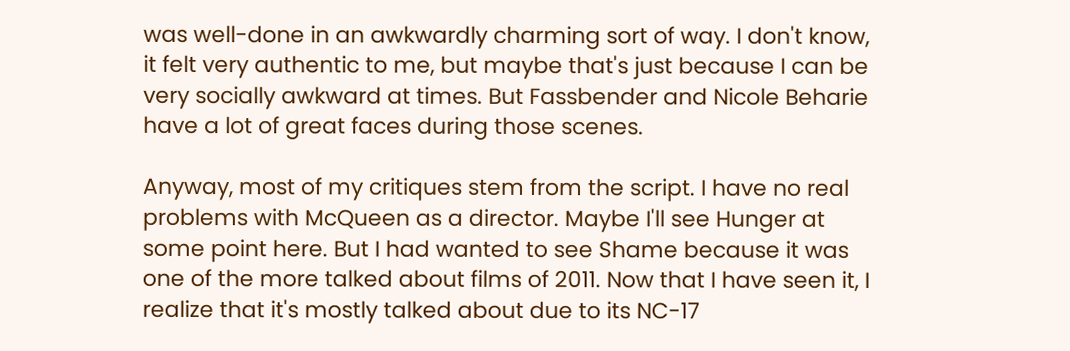was well-done in an awkwardly charming sort of way. I don't know, it felt very authentic to me, but maybe that's just because I can be very socially awkward at times. But Fassbender and Nicole Beharie have a lot of great faces during those scenes.

Anyway, most of my critiques stem from the script. I have no real problems with McQueen as a director. Maybe I'll see Hunger at some point here. But I had wanted to see Shame because it was one of the more talked about films of 2011. Now that I have seen it, I realize that it's mostly talked about due to its NC-17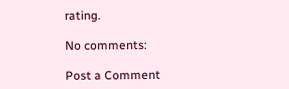rating.

No comments:

Post a Comment